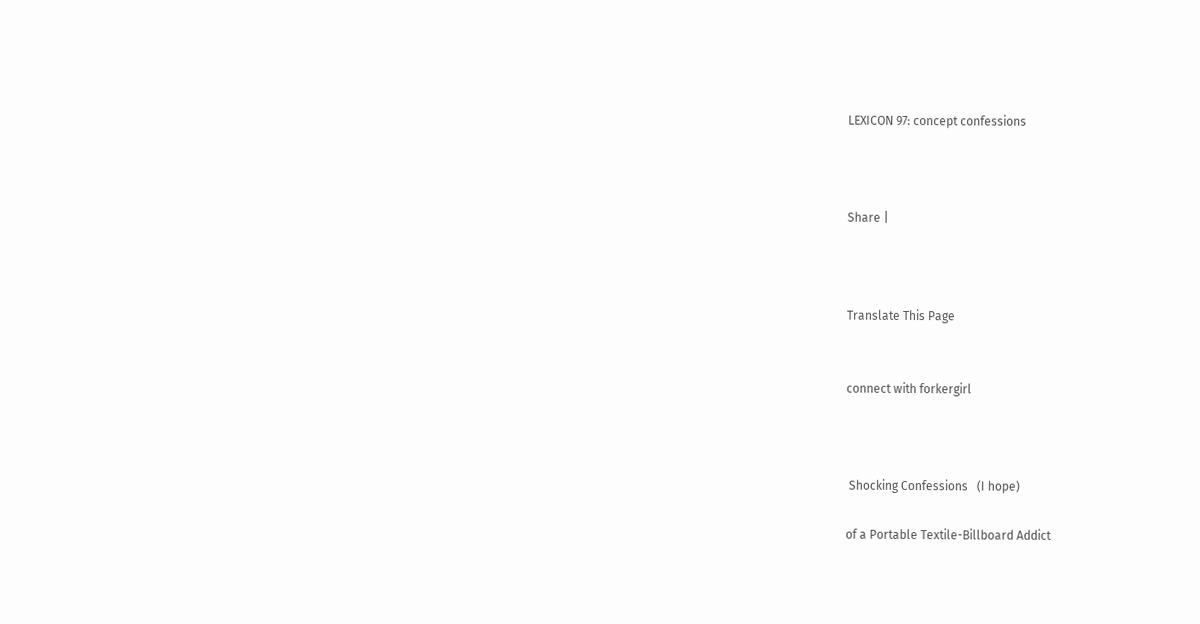LEXICON 97: concept confessions



Share |



Translate This Page


connect with forkergirl



 Shocking Confessions   (I hope)

of a Portable Textile-Billboard Addict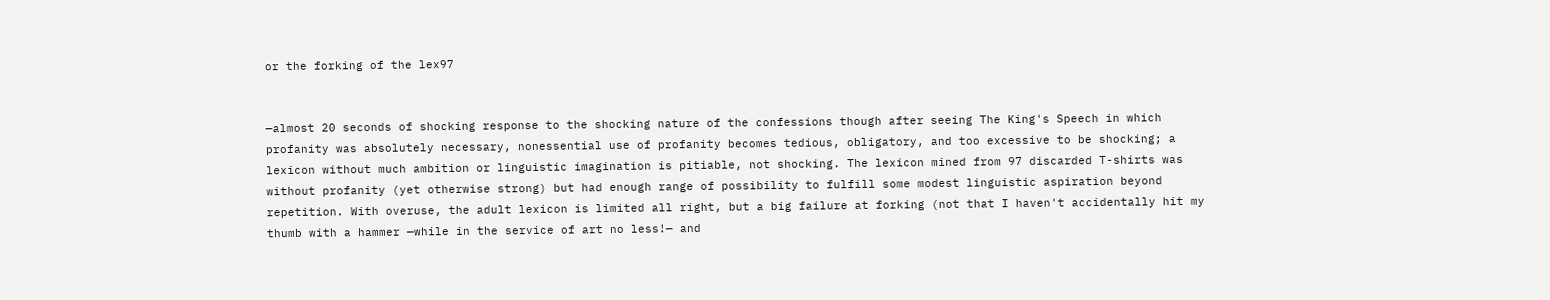or the forking of the lex97


—almost 20 seconds of shocking response to the shocking nature of the confessions though after seeing The King's Speech in which profanity was absolutely necessary, nonessential use of profanity becomes tedious, obligatory, and too excessive to be shocking; a lexicon without much ambition or linguistic imagination is pitiable, not shocking. The lexicon mined from 97 discarded T-shirts was without profanity (yet otherwise strong) but had enough range of possibility to fulfill some modest linguistic aspiration beyond repetition. With overuse, the adult lexicon is limited all right, but a big failure at forking (not that I haven't accidentally hit my thumb with a hammer —while in the service of art no less!— and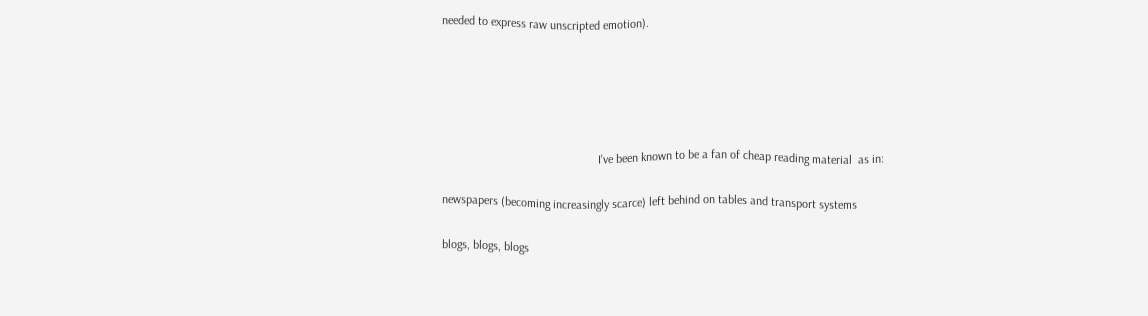needed to express raw unscripted emotion).





                                                    I've been known to be a fan of cheap reading material  as in:

newspapers (becoming increasingly scarce) left behind on tables and transport systems

blogs, blogs, blogs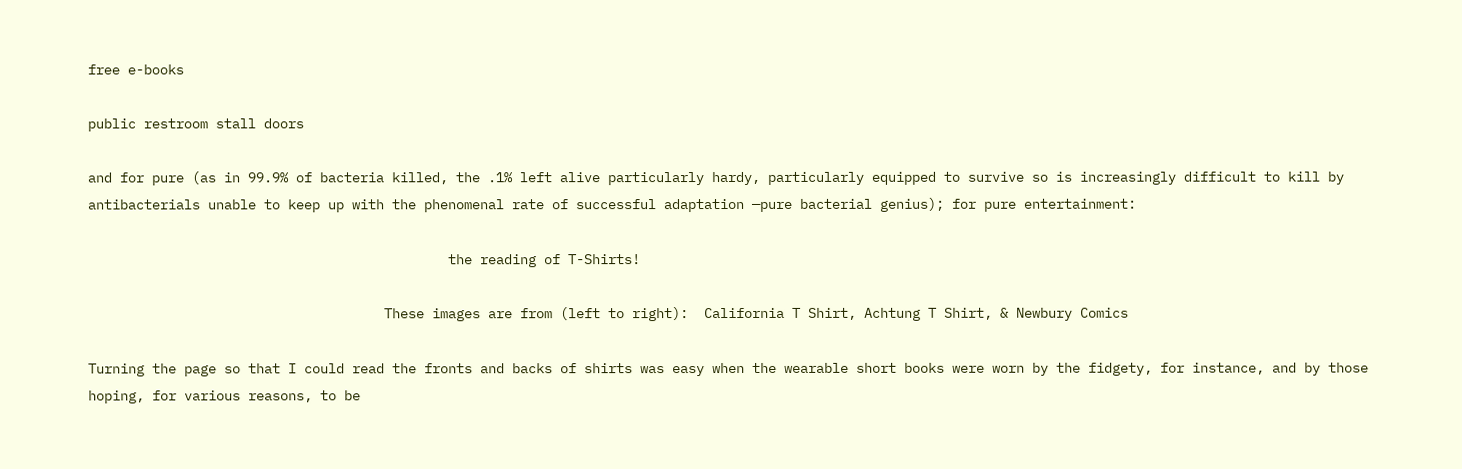free e-books

public restroom stall doors

and for pure (as in 99.9% of bacteria killed, the .1% left alive particularly hardy, particularly equipped to survive so is increasingly difficult to kill by antibacterials unable to keep up with the phenomenal rate of successful adaptation —pure bacterial genius); for pure entertainment:

                                             the reading of T-Shirts!

                                     These images are from (left to right):  California T Shirt, Achtung T Shirt, & Newbury Comics

Turning the page so that I could read the fronts and backs of shirts was easy when the wearable short books were worn by the fidgety, for instance, and by those hoping, for various reasons, to be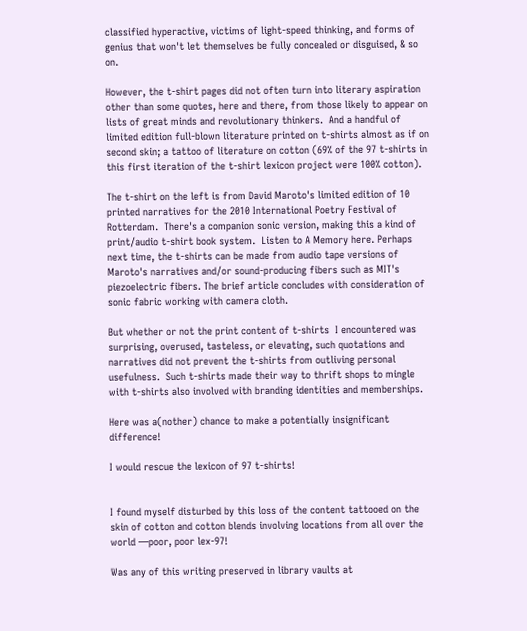classified hyperactive, victims of light-speed thinking, and forms of genius that won't let themselves be fully concealed or disguised, & so on.

However, the t-shirt pages did not often turn into literary aspiration other than some quotes, here and there, from those likely to appear on lists of great minds and revolutionary thinkers.  And a handful of limited edition full-blown literature printed on t-shirts almost as if on second skin; a tattoo of literature on cotton (69% of the 97 t-shirts in this first iteration of the t-shirt lexicon project were 100% cotton).

The t-shirt on the left is from David Maroto's limited edition of 10 printed narratives for the 2010 International Poetry Festival of Rotterdam.  There's a companion sonic version, making this a kind of print/audio t-shirt book system.  Listen to A Memory here. Perhaps next time, the t-shirts can be made from audio tape versions of Maroto's narratives and/or sound-producing fibers such as MIT's piezoelectric fibers. The brief article concludes with consideration of sonic fabric working with camera cloth.

But whether or not the print content of t-shirts  I encountered was surprising, overused, tasteless, or elevating, such quotations and narratives did not prevent the t-shirts from outliving personal usefulness.  Such t-shirts made their way to thrift shops to mingle with t-shirts also involved with branding identities and memberships.

Here was a(nother) chance to make a potentially insignificant difference!

I would rescue the lexicon of 97 t-shirts!


I found myself disturbed by this loss of the content tattooed on the skin of cotton and cotton blends involving locations from all over the world —poor, poor lex-97!

Was any of this writing preserved in library vaults at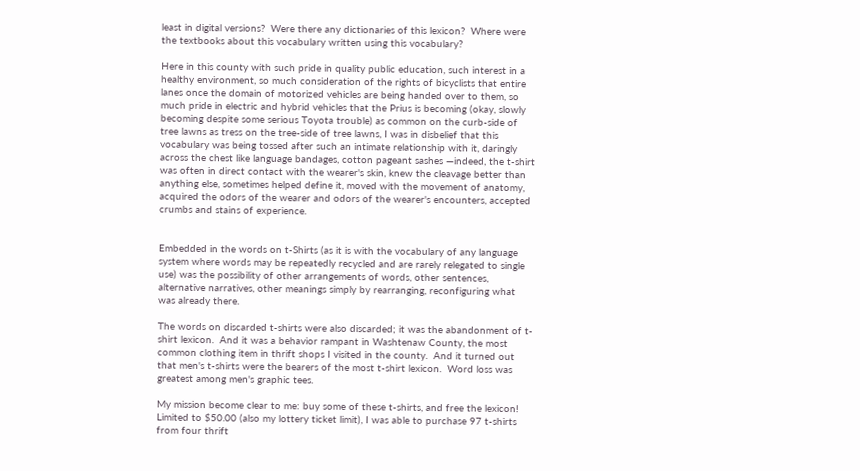least in digital versions?  Were there any dictionaries of this lexicon?  Where were the textbooks about this vocabulary written using this vocabulary?

Here in this county with such pride in quality public education, such interest in a healthy environment, so much consideration of the rights of bicyclists that entire lanes once the domain of motorized vehicles are being handed over to them, so much pride in electric and hybrid vehicles that the Prius is becoming (okay, slowly becoming despite some serious Toyota trouble) as common on the curb-side of tree lawns as tress on the tree-side of tree lawns, I was in disbelief that this vocabulary was being tossed after such an intimate relationship with it, daringly across the chest like language bandages, cotton pageant sashes —indeed, the t-shirt was often in direct contact with the wearer's skin, knew the cleavage better than anything else, sometimes helped define it, moved with the movement of anatomy, acquired the odors of the wearer and odors of the wearer's encounters, accepted crumbs and stains of experience.


Embedded in the words on t-Shirts (as it is with the vocabulary of any language system where words may be repeatedly recycled and are rarely relegated to single use) was the possibility of other arrangements of words, other sentences, alternative narratives, other meanings simply by rearranging, reconfiguring what was already there.

The words on discarded t-shirts were also discarded; it was the abandonment of t-shirt lexicon.  And it was a behavior rampant in Washtenaw County, the most common clothing item in thrift shops I visited in the county.  And it turned out that men's t-shirts were the bearers of the most t-shirt lexicon.  Word loss was greatest among men's graphic tees.

My mission become clear to me: buy some of these t-shirts, and free the lexicon!  Limited to $50.00 (also my lottery ticket limit), I was able to purchase 97 t-shirts from four thrift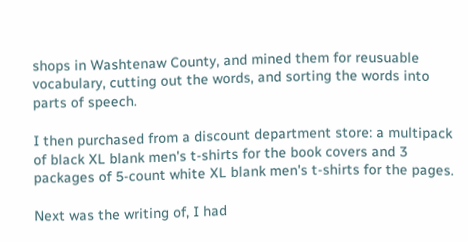shops in Washtenaw County, and mined them for reusuable vocabulary, cutting out the words, and sorting the words into parts of speech.

I then purchased from a discount department store: a multipack of black XL blank men's t-shirts for the book covers and 3 packages of 5-count white XL blank men's t-shirts for the pages.

Next was the writing of, I had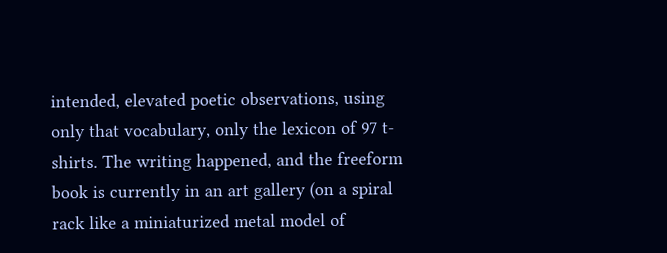intended, elevated poetic observations, using only that vocabulary, only the lexicon of 97 t-shirts. The writing happened, and the freeform book is currently in an art gallery (on a spiral rack like a miniaturized metal model of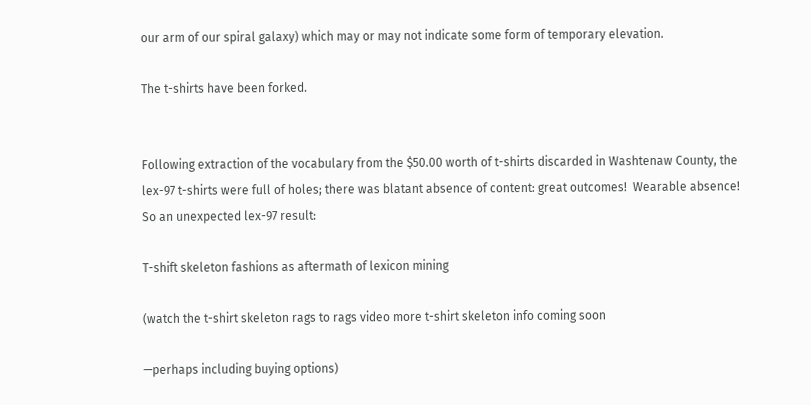our arm of our spiral galaxy) which may or may not indicate some form of temporary elevation.

The t-shirts have been forked.


Following extraction of the vocabulary from the $50.00 worth of t-shirts discarded in Washtenaw County, the lex-97 t-shirts were full of holes; there was blatant absence of content: great outcomes!  Wearable absence!  So an unexpected lex-97 result:

T-shift skeleton fashions as aftermath of lexicon mining

(watch the t-shirt skeleton rags to rags video more t-shirt skeleton info coming soon

—perhaps including buying options)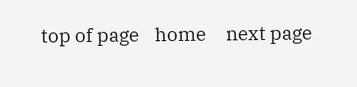top of page    home     next page